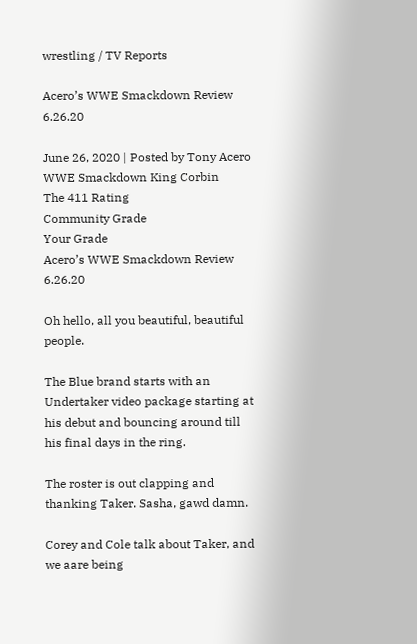wrestling / TV Reports

Acero’s WWE Smackdown Review 6.26.20

June 26, 2020 | Posted by Tony Acero
WWE Smackdown King Corbin
The 411 Rating
Community Grade
Your Grade
Acero’s WWE Smackdown Review 6.26.20

Oh hello, all you beautiful, beautiful people.

The Blue brand starts with an Undertaker video package starting at his debut and bouncing around till his final days in the ring.

The roster is out clapping and thanking Taker. Sasha, gawd damn.

Corey and Cole talk about Taker, and we aare being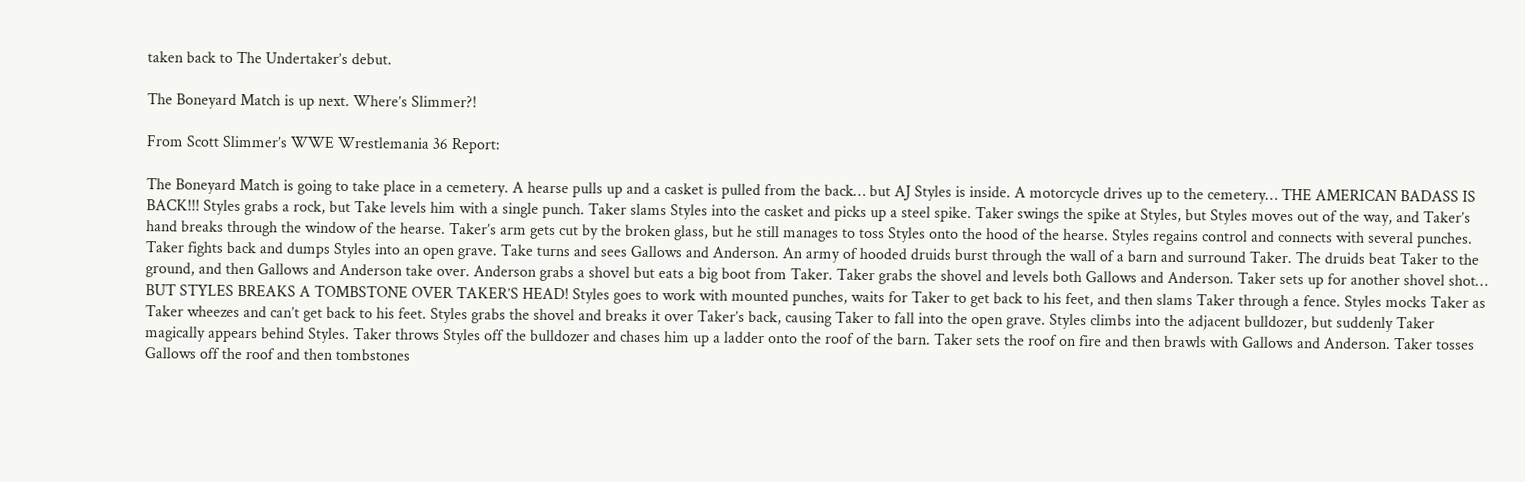taken back to The Undertaker’s debut.

The Boneyard Match is up next. Where’s Slimmer?!

From Scott Slimmer’s WWE Wrestlemania 36 Report:

The Boneyard Match is going to take place in a cemetery. A hearse pulls up and a casket is pulled from the back… but AJ Styles is inside. A motorcycle drives up to the cemetery… THE AMERICAN BADASS IS BACK!!! Styles grabs a rock, but Take levels him with a single punch. Taker slams Styles into the casket and picks up a steel spike. Taker swings the spike at Styles, but Styles moves out of the way, and Taker’s hand breaks through the window of the hearse. Taker’s arm gets cut by the broken glass, but he still manages to toss Styles onto the hood of the hearse. Styles regains control and connects with several punches. Taker fights back and dumps Styles into an open grave. Take turns and sees Gallows and Anderson. An army of hooded druids burst through the wall of a barn and surround Taker. The druids beat Taker to the ground, and then Gallows and Anderson take over. Anderson grabs a shovel but eats a big boot from Taker. Taker grabs the shovel and levels both Gallows and Anderson. Taker sets up for another shovel shot… BUT STYLES BREAKS A TOMBSTONE OVER TAKER’S HEAD! Styles goes to work with mounted punches, waits for Taker to get back to his feet, and then slams Taker through a fence. Styles mocks Taker as Taker wheezes and can’t get back to his feet. Styles grabs the shovel and breaks it over Taker’s back, causing Taker to fall into the open grave. Styles climbs into the adjacent bulldozer, but suddenly Taker magically appears behind Styles. Taker throws Styles off the bulldozer and chases him up a ladder onto the roof of the barn. Taker sets the roof on fire and then brawls with Gallows and Anderson. Taker tosses Gallows off the roof and then tombstones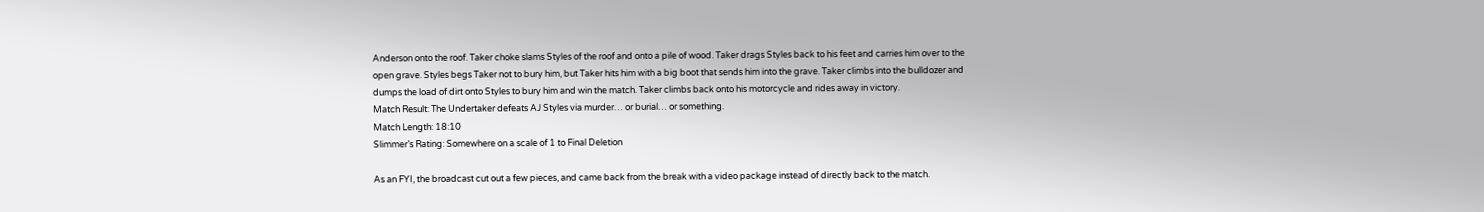Anderson onto the roof. Taker choke slams Styles of the roof and onto a pile of wood. Taker drags Styles back to his feet and carries him over to the open grave. Styles begs Taker not to bury him, but Taker hits him with a big boot that sends him into the grave. Taker climbs into the bulldozer and dumps the load of dirt onto Styles to bury him and win the match. Taker climbs back onto his motorcycle and rides away in victory.
Match Result: The Undertaker defeats AJ Styles via murder… or burial… or something.
Match Length: 18:10
Slimmer’s Rating: Somewhere on a scale of 1 to Final Deletion

As an FYI, the broadcast cut out a few pieces, and came back from the break with a video package instead of directly back to the match.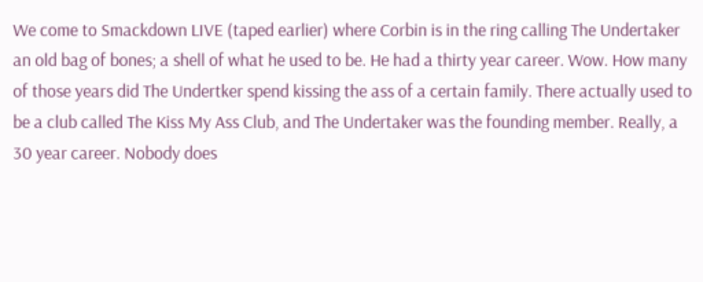We come to Smackdown LIVE (taped earlier) where Corbin is in the ring calling The Undertaker an old bag of bones; a shell of what he used to be. He had a thirty year career. Wow. How many of those years did The Undertker spend kissing the ass of a certain family. There actually used to be a club called The Kiss My Ass Club, and The Undertaker was the founding member. Really, a 30 year career. Nobody does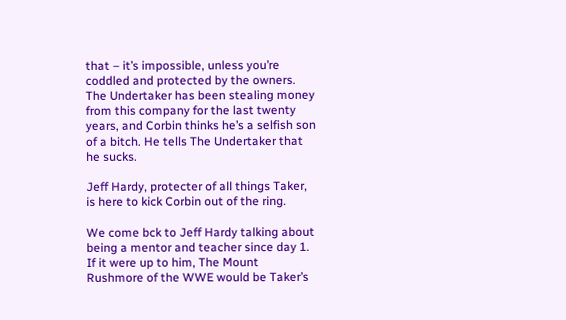that – it’s impossible, unless you’re coddled and protected by the owners. The Undertaker has been stealing money from this company for the last twenty years, and Corbin thinks he’s a selfish son of a bitch. He tells The Undertaker that he sucks.

Jeff Hardy, protecter of all things Taker, is here to kick Corbin out of the ring.

We come bck to Jeff Hardy talking about being a mentor and teacher since day 1. If it were up to him, The Mount Rushmore of the WWE would be Taker’s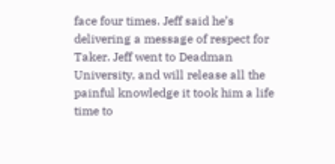face four times. Jeff said he’s delivering a message of respect for Taker. Jeff went to Deadman University, and will release all the painful knowledge it took him a life time to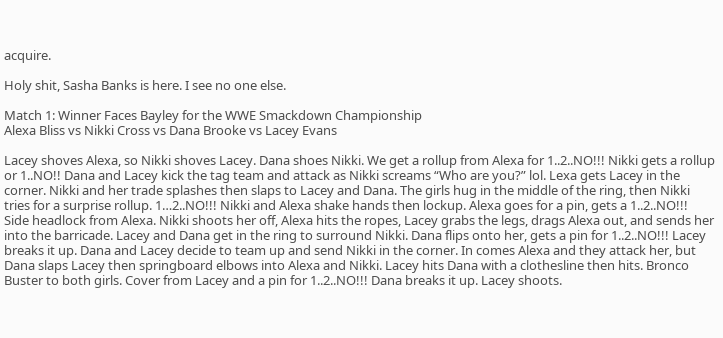acquire.

Holy shit, Sasha Banks is here. I see no one else.

Match 1: Winner Faces Bayley for the WWE Smackdown Championship
Alexa Bliss vs Nikki Cross vs Dana Brooke vs Lacey Evans

Lacey shoves Alexa, so Nikki shoves Lacey. Dana shoes Nikki. We get a rollup from Alexa for 1..2..NO!!! Nikki gets a rollup or 1..NO!! Dana and Lacey kick the tag team and attack as Nikki screams “Who are you?” lol. Lexa gets Lacey in the corner. Nikki and her trade splashes then slaps to Lacey and Dana. The girls hug in the middle of the ring, then Nikki tries for a surprise rollup. 1…2..NO!!! Nikki and Alexa shake hands then lockup. Alexa goes for a pin, gets a 1..2..NO!!! Side headlock from Alexa. Nikki shoots her off, Alexa hits the ropes, Lacey grabs the legs, drags Alexa out, and sends her into the barricade. Lacey and Dana get in the ring to surround Nikki. Dana flips onto her, gets a pin for 1..2..NO!!! Lacey breaks it up. Dana and Lacey decide to team up and send Nikki in the corner. In comes Alexa and they attack her, but Dana slaps Lacey then springboard elbows into Alexa and Nikki. Lacey hits Dana with a clothesline then hits. Bronco Buster to both girls. Cover from Lacey and a pin for 1..2..NO!!! Dana breaks it up. Lacey shoots.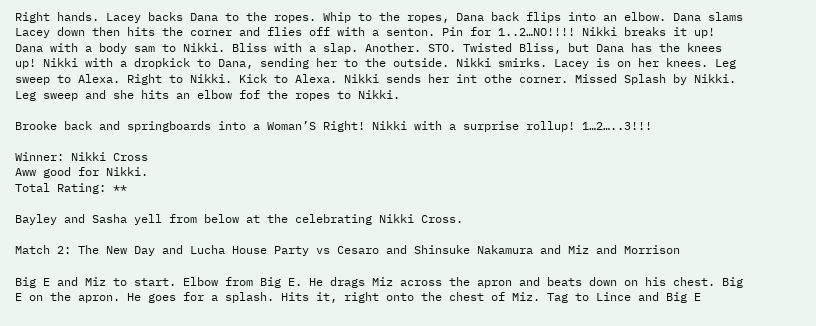Right hands. Lacey backs Dana to the ropes. Whip to the ropes, Dana back flips into an elbow. Dana slams Lacey down then hits the corner and flies off with a senton. Pin for 1..2…NO!!!! Nikki breaks it up! Dana with a body sam to Nikki. Bliss with a slap. Another. STO. Twisted Bliss, but Dana has the knees up! Nikki with a dropkick to Dana, sending her to the outside. Nikki smirks. Lacey is on her knees. Leg sweep to Alexa. Right to Nikki. Kick to Alexa. Nikki sends her int othe corner. Missed Splash by Nikki. Leg sweep and she hits an elbow fof the ropes to Nikki.

Brooke back and springboards into a Woman’S Right! Nikki with a surprise rollup! 1…2…..3!!!

Winner: Nikki Cross
Aww good for Nikki.
Total Rating: **

Bayley and Sasha yell from below at the celebrating Nikki Cross.

Match 2: The New Day and Lucha House Party vs Cesaro and Shinsuke Nakamura and Miz and Morrison

Big E and Miz to start. Elbow from Big E. He drags Miz across the apron and beats down on his chest. Big E on the apron. He goes for a splash. Hits it, right onto the chest of Miz. Tag to Lince and Big E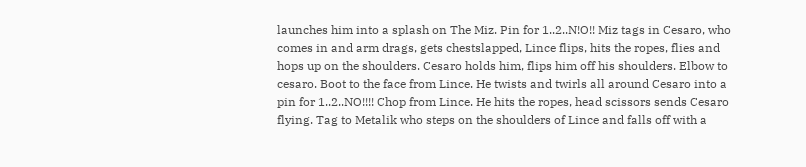launches him into a splash on The Miz. Pin for 1..2..N!O!! Miz tags in Cesaro, who comes in and arm drags, gets chestslapped, Lince flips, hits the ropes, flies and hops up on the shoulders. Cesaro holds him, flips him off his shoulders. Elbow to cesaro. Boot to the face from Lince. He twists and twirls all around Cesaro into a pin for 1..2..NO!!!! Chop from Lince. He hits the ropes, head scissors sends Cesaro flying. Tag to Metalik who steps on the shoulders of Lince and falls off with a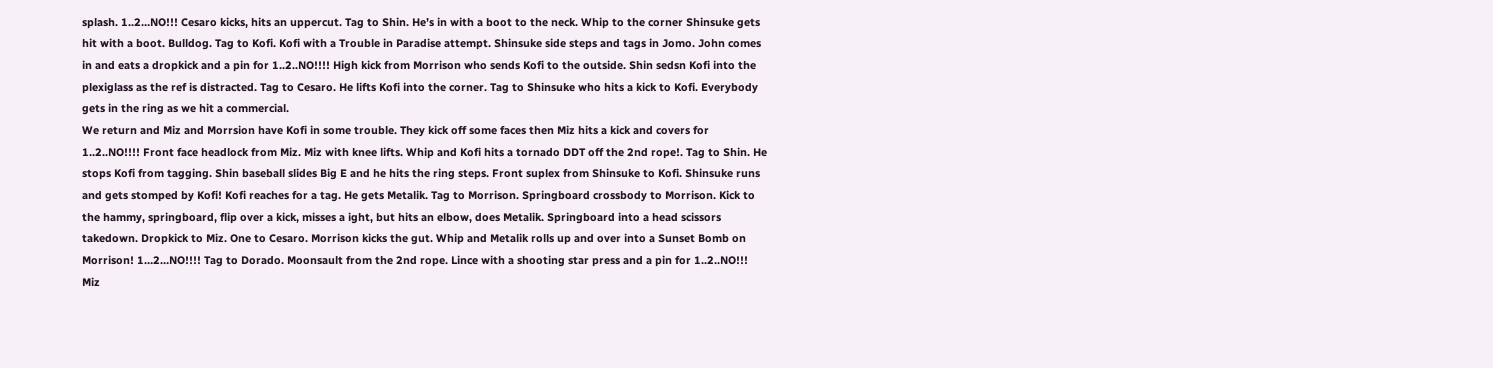splash. 1..2…NO!!! Cesaro kicks, hits an uppercut. Tag to Shin. He’s in with a boot to the neck. Whip to the corner Shinsuke gets hit with a boot. Bulldog. Tag to Kofi. Kofi with a Trouble in Paradise attempt. Shinsuke side steps and tags in Jomo. John comes in and eats a dropkick and a pin for 1..2..NO!!!! High kick from Morrison who sends Kofi to the outside. Shin sedsn Kofi into the plexiglass as the ref is distracted. Tag to Cesaro. He lifts Kofi into the corner. Tag to Shinsuke who hits a kick to Kofi. Everybody gets in the ring as we hit a commercial.
We return and Miz and Morrsion have Kofi in some trouble. They kick off some faces then Miz hits a kick and covers for 1..2..NO!!!! Front face headlock from Miz. Miz with knee lifts. Whip and Kofi hits a tornado DDT off the 2nd rope!. Tag to Shin. He stops Kofi from tagging. Shin baseball slides Big E and he hits the ring steps. Front suplex from Shinsuke to Kofi. Shinsuke runs and gets stomped by Kofi! Kofi reaches for a tag. He gets Metalik. Tag to Morrison. Springboard crossbody to Morrison. Kick to the hammy, springboard, flip over a kick, misses a ight, but hits an elbow, does Metalik. Springboard into a head scissors takedown. Dropkick to Miz. One to Cesaro. Morrison kicks the gut. Whip and Metalik rolls up and over into a Sunset Bomb on Morrison! 1…2…NO!!!! Tag to Dorado. Moonsault from the 2nd rope. Lince with a shooting star press and a pin for 1..2..NO!!! Miz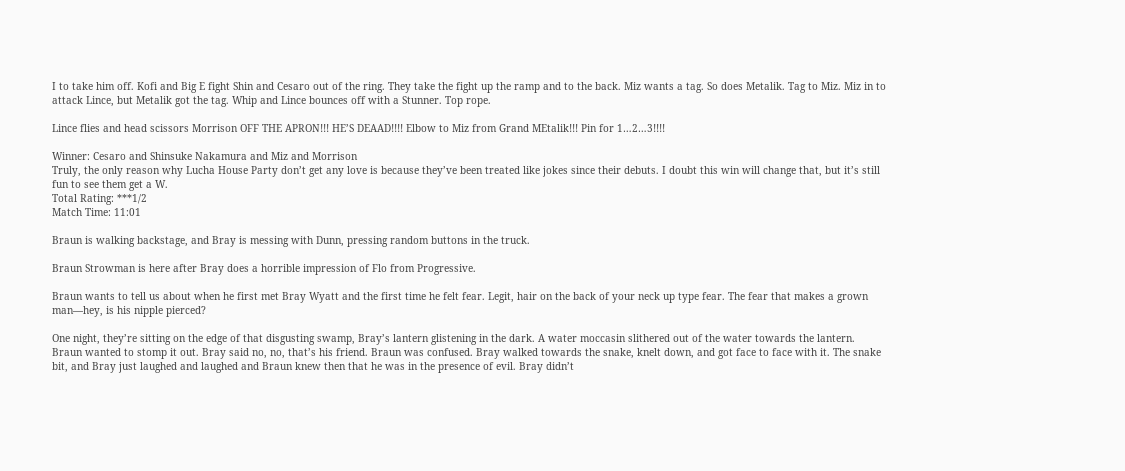I to take him off. Kofi and Big E fight Shin and Cesaro out of the ring. They take the fight up the ramp and to the back. Miz wants a tag. So does Metalik. Tag to Miz. Miz in to attack Lince, but Metalik got the tag. Whip and Lince bounces off with a Stunner. Top rope.

Lince flies and head scissors Morrison OFF THE APRON!!! HE’S DEAAD!!!! Elbow to Miz from Grand MEtalik!!! Pin for 1…2…3!!!!

Winner: Cesaro and Shinsuke Nakamura and Miz and Morrison
Truly, the only reason why Lucha House Party don’t get any love is because they’ve been treated like jokes since their debuts. I doubt this win will change that, but it’s still fun to see them get a W.
Total Rating: ***1/2
Match Time: 11:01

Braun is walking backstage, and Bray is messing with Dunn, pressing random buttons in the truck.

Braun Strowman is here after Bray does a horrible impression of Flo from Progressive.

Braun wants to tell us about when he first met Bray Wyatt and the first time he felt fear. Legit, hair on the back of your neck up type fear. The fear that makes a grown man—hey, is his nipple pierced?

One night, they’re sitting on the edge of that disgusting swamp, Bray’s lantern glistening in the dark. A water moccasin slithered out of the water towards the lantern. Braun wanted to stomp it out. Bray said no, no, that’s his friend. Braun was confused. Bray walked towards the snake, knelt down, and got face to face with it. The snake bit, and Bray just laughed and laughed and Braun knew then that he was in the presence of evil. Bray didn’t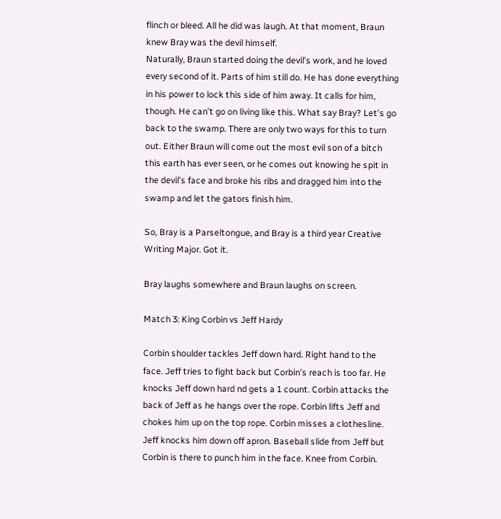flinch or bleed. All he did was laugh. At that moment, Braun knew Bray was the devil himself.
Naturally, Braun started doing the devil’s work, and he loved every second of it. Parts of him still do. He has done everything in his power to lock this side of him away. It calls for him, though. He can’t go on living like this. What say Bray? Let’s go back to the swamp. There are only two ways for this to turn out. Either Braun will come out the most evil son of a bitch this earth has ever seen, or he comes out knowing he spit in the devil’s face and broke his ribs and dragged him into the swamp and let the gators finish him.

So, Bray is a Parseltongue, and Bray is a third year Creative Writing Major. Got it.

Bray laughs somewhere and Braun laughs on screen.

Match 3: King Corbin vs Jeff Hardy

Corbin shoulder tackles Jeff down hard. Right hand to the face. Jeff tries to fight back but Corbin’s reach is too far. He knocks Jeff down hard nd gets a 1 count. Corbin attacks the back of Jeff as he hangs over the rope. Corbin lifts Jeff and chokes him up on the top rope. Corbin misses a clothesline. Jeff knocks him down off apron. Baseball slide from Jeff but Corbin is there to punch him in the face. Knee from Corbin.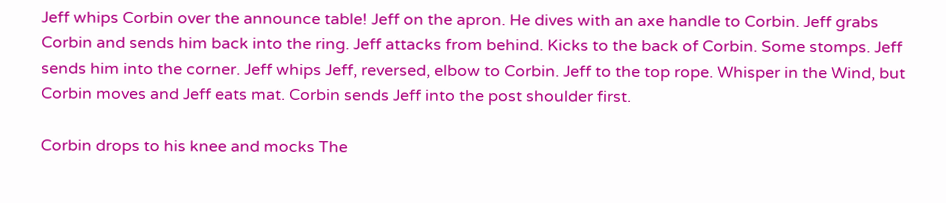Jeff whips Corbin over the announce table! Jeff on the apron. He dives with an axe handle to Corbin. Jeff grabs Corbin and sends him back into the ring. Jeff attacks from behind. Kicks to the back of Corbin. Some stomps. Jeff sends him into the corner. Jeff whips Jeff, reversed, elbow to Corbin. Jeff to the top rope. Whisper in the Wind, but Corbin moves and Jeff eats mat. Corbin sends Jeff into the post shoulder first.

Corbin drops to his knee and mocks The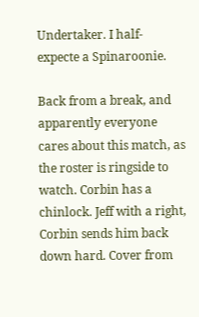Undertaker. I half-expecte a Spinaroonie.

Back from a break, and apparently everyone cares about this match, as the roster is ringside to watch. Corbin has a chinlock. Jeff with a right, Corbin sends him back down hard. Cover from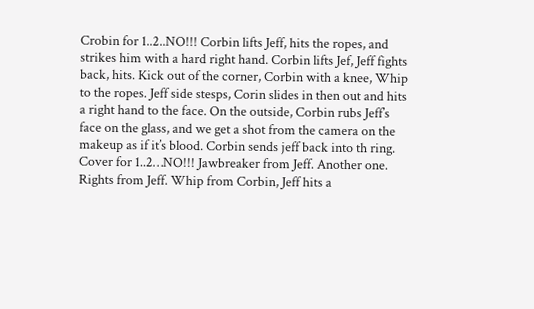Crobin for 1..2..NO!!! Corbin lifts Jeff, hits the ropes, and strikes him with a hard right hand. Corbin lifts Jef, Jeff fights back, hits. Kick out of the corner, Corbin with a knee, Whip to the ropes. Jeff side stesps, Corin slides in then out and hits a right hand to the face. On the outside, Corbin rubs Jeff’s face on the glass, and we get a shot from the camera on the makeup as if it’s blood. Corbin sends jeff back into th ring. Cover for 1..2…NO!!! Jawbreaker from Jeff. Another one. Rights from Jeff. Whip from Corbin, Jeff hits a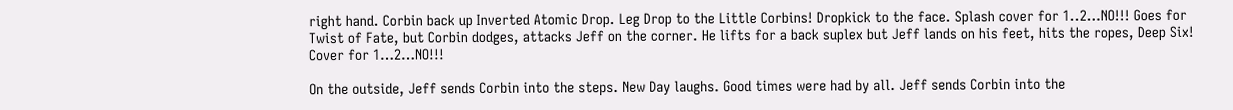right hand. Corbin back up Inverted Atomic Drop. Leg Drop to the Little Corbins! Dropkick to the face. Splash cover for 1..2…NO!!! Goes for Twist of Fate, but Corbin dodges, attacks Jeff on the corner. He lifts for a back suplex but Jeff lands on his feet, hits the ropes, Deep Six! Cover for 1…2…NO!!!

On the outside, Jeff sends Corbin into the steps. New Day laughs. Good times were had by all. Jeff sends Corbin into the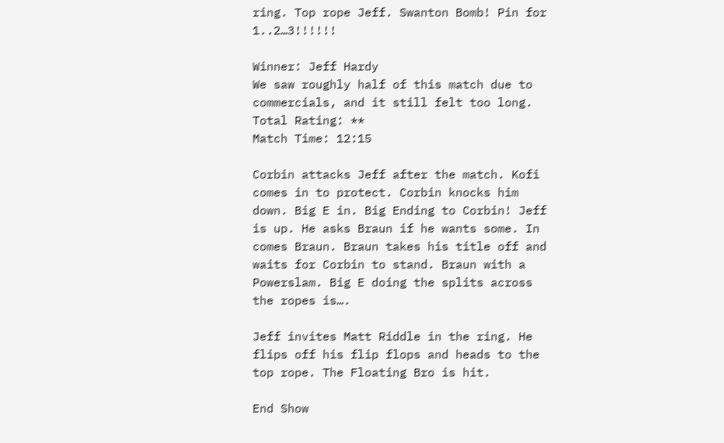ring. Top rope Jeff. Swanton Bomb! Pin for 1..2…3!!!!!!

Winner: Jeff Hardy
We saw roughly half of this match due to commercials, and it still felt too long.
Total Rating: **
Match Time: 12:15

Corbin attacks Jeff after the match. Kofi comes in to protect. Corbin knocks him down. Big E in. Big Ending to Corbin! Jeff is up. He asks Braun if he wants some. In comes Braun. Braun takes his title off and waits for Corbin to stand. Braun with a Powerslam. Big E doing the splits across the ropes is….

Jeff invites Matt Riddle in the ring. He flips off his flip flops and heads to the top rope. The Floating Bro is hit.

End Show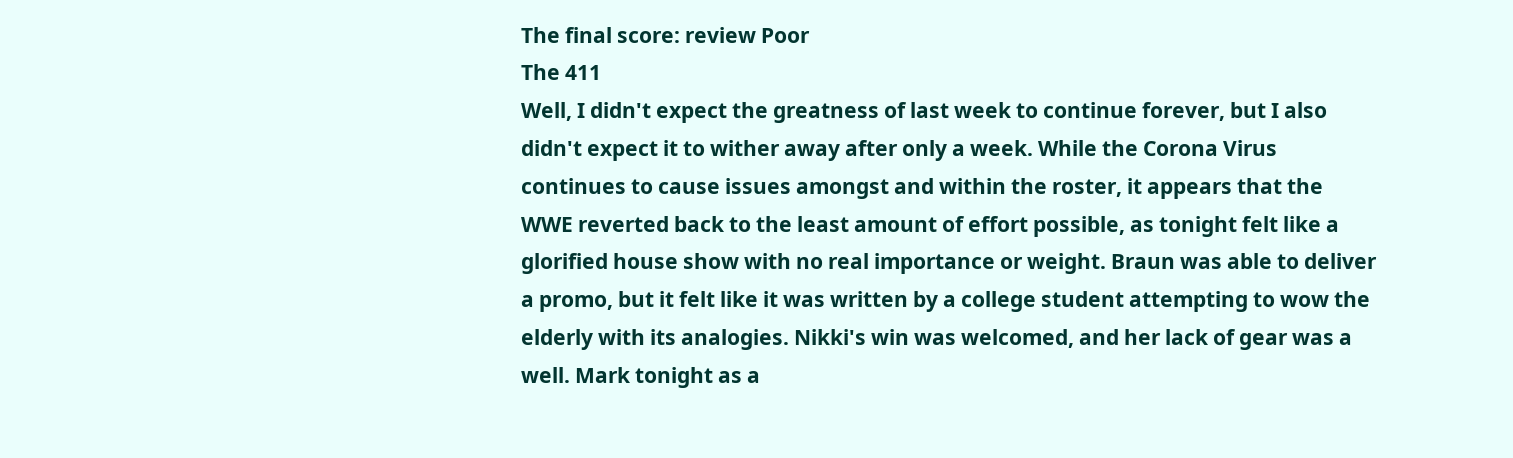The final score: review Poor
The 411
Well, I didn't expect the greatness of last week to continue forever, but I also didn't expect it to wither away after only a week. While the Corona Virus continues to cause issues amongst and within the roster, it appears that the WWE reverted back to the least amount of effort possible, as tonight felt like a glorified house show with no real importance or weight. Braun was able to deliver a promo, but it felt like it was written by a college student attempting to wow the elderly with its analogies. Nikki's win was welcomed, and her lack of gear was a well. Mark tonight as a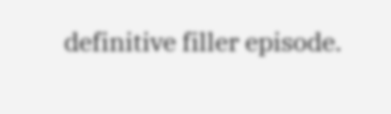definitive filler episode.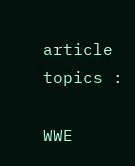article topics :

WWE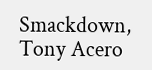Smackdown, Tony Acero